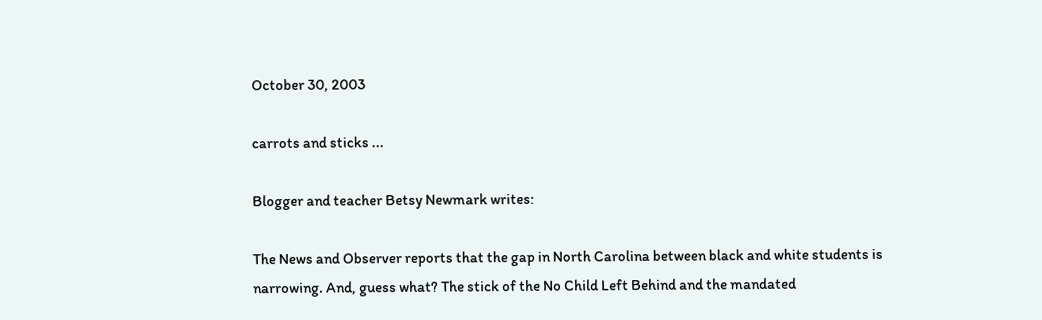October 30, 2003

carrots and sticks ...

Blogger and teacher Betsy Newmark writes:

The News and Observer reports that the gap in North Carolina between black and white students is narrowing. And, guess what? The stick of the No Child Left Behind and the mandated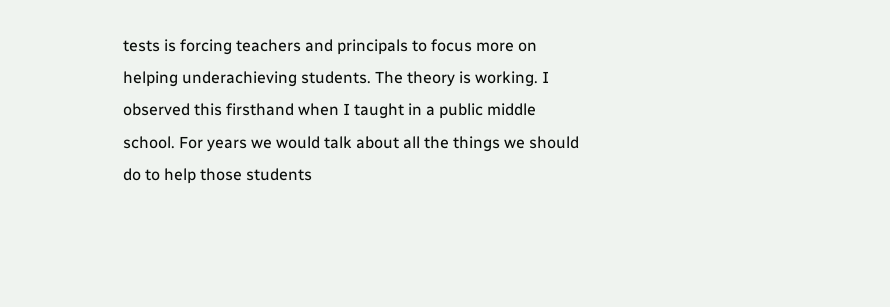tests is forcing teachers and principals to focus more on helping underachieving students. The theory is working. I observed this firsthand when I taught in a public middle school. For years we would talk about all the things we should do to help those students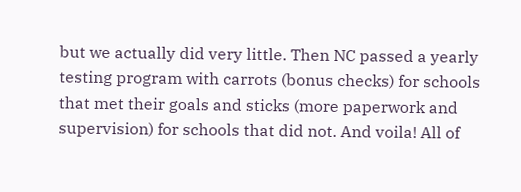but we actually did very little. Then NC passed a yearly testing program with carrots (bonus checks) for schools that met their goals and sticks (more paperwork and supervision) for schools that did not. And voila! All of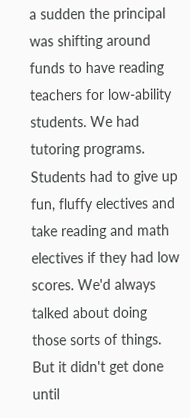a sudden the principal was shifting around funds to have reading teachers for low-ability students. We had tutoring programs. Students had to give up fun, fluffy electives and take reading and math electives if they had low scores. We'd always talked about doing those sorts of things. But it didn't get done until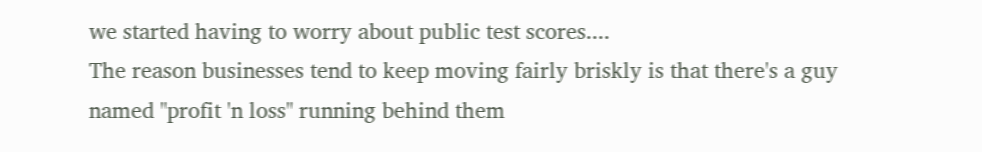we started having to worry about public test scores....
The reason businesses tend to keep moving fairly briskly is that there's a guy named "profit 'n loss" running behind them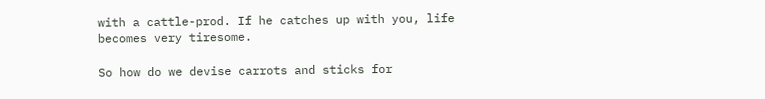with a cattle-prod. If he catches up with you, life becomes very tiresome.

So how do we devise carrots and sticks for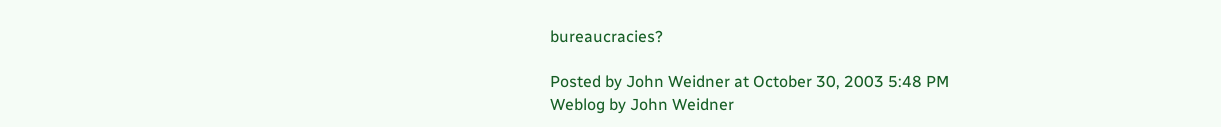bureaucracies?

Posted by John Weidner at October 30, 2003 5:48 PM
Weblog by John Weidner